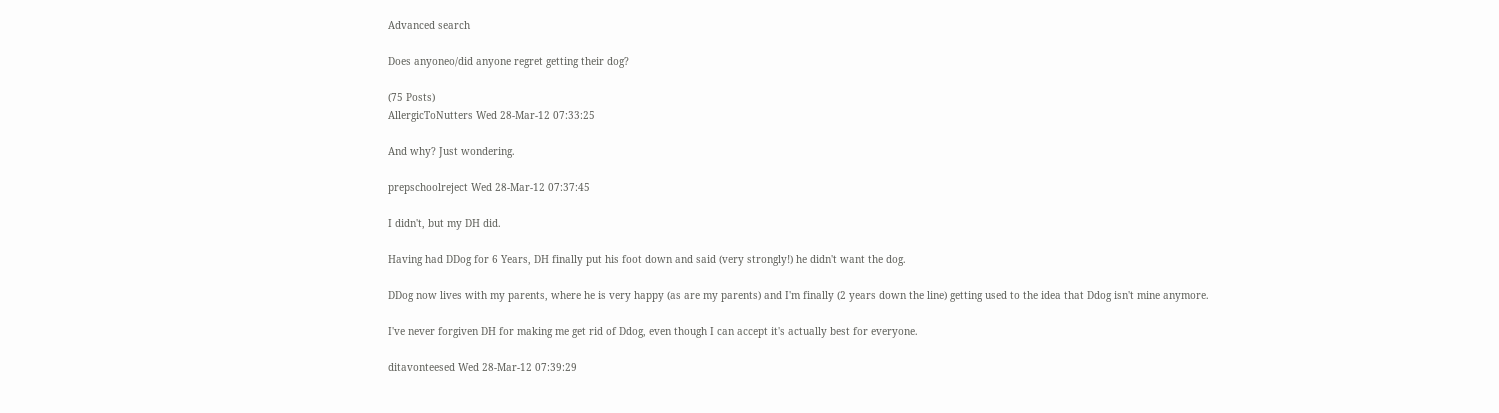Advanced search

Does anyoneo/did anyone regret getting their dog?

(75 Posts)
AllergicToNutters Wed 28-Mar-12 07:33:25

And why? Just wondering.

prepschoolreject Wed 28-Mar-12 07:37:45

I didn't, but my DH did.

Having had DDog for 6 Years, DH finally put his foot down and said (very strongly!) he didn't want the dog.

DDog now lives with my parents, where he is very happy (as are my parents) and I'm finally (2 years down the line) getting used to the idea that Ddog isn't mine anymore.

I've never forgiven DH for making me get rid of Ddog, even though I can accept it's actually best for everyone.

ditavonteesed Wed 28-Mar-12 07:39:29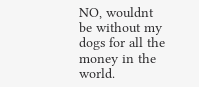NO, wouldnt be without my dogs for all the money in the world.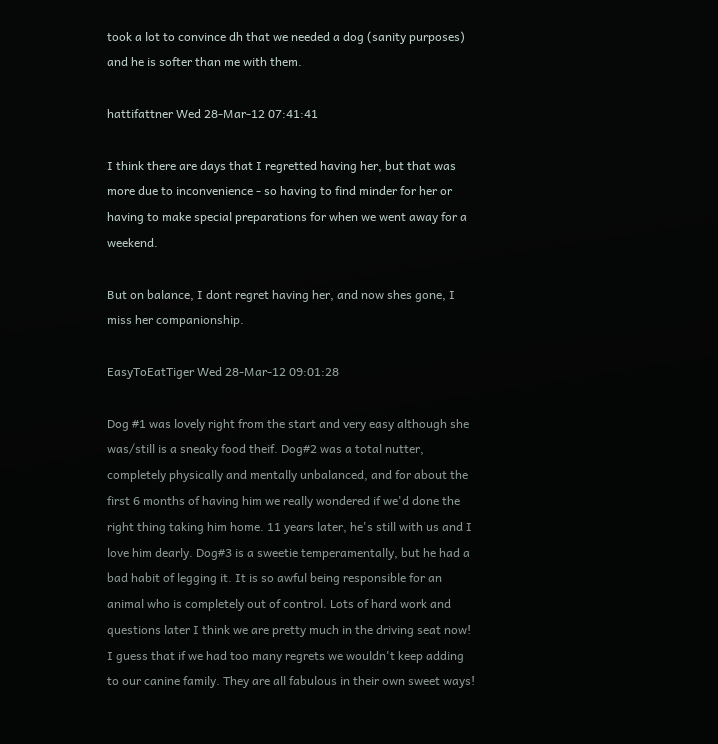took a lot to convince dh that we needed a dog (sanity purposes) and he is softer than me with them.

hattifattner Wed 28-Mar-12 07:41:41

I think there are days that I regretted having her, but that was more due to inconvenience - so having to find minder for her or having to make special preparations for when we went away for a weekend.

But on balance, I dont regret having her, and now shes gone, I miss her companionship.

EasyToEatTiger Wed 28-Mar-12 09:01:28

Dog #1 was lovely right from the start and very easy although she was/still is a sneaky food theif. Dog#2 was a total nutter, completely physically and mentally unbalanced, and for about the first 6 months of having him we really wondered if we'd done the right thing taking him home. 11 years later, he's still with us and I love him dearly. Dog#3 is a sweetie temperamentally, but he had a bad habit of legging it. It is so awful being responsible for an animal who is completely out of control. Lots of hard work and questions later I think we are pretty much in the driving seat now! I guess that if we had too many regrets we wouldn't keep adding to our canine family. They are all fabulous in their own sweet ways!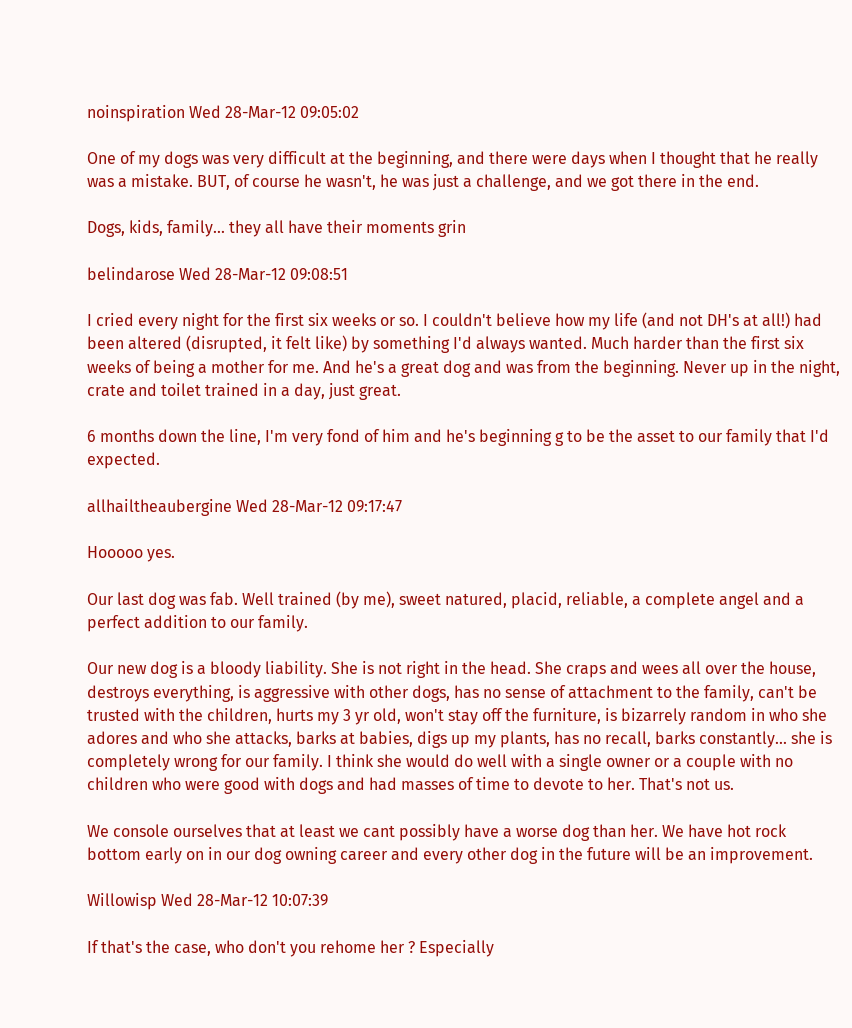noinspiration Wed 28-Mar-12 09:05:02

One of my dogs was very difficult at the beginning, and there were days when I thought that he really was a mistake. BUT, of course he wasn't, he was just a challenge, and we got there in the end.

Dogs, kids, family... they all have their moments grin

belindarose Wed 28-Mar-12 09:08:51

I cried every night for the first six weeks or so. I couldn't believe how my life (and not DH's at all!) had been altered (disrupted, it felt like) by something I'd always wanted. Much harder than the first six weeks of being a mother for me. And he's a great dog and was from the beginning. Never up in the night, crate and toilet trained in a day, just great.

6 months down the line, I'm very fond of him and he's beginning g to be the asset to our family that I'd expected.

allhailtheaubergine Wed 28-Mar-12 09:17:47

Hooooo yes.

Our last dog was fab. Well trained (by me), sweet natured, placid, reliable, a complete angel and a perfect addition to our family.

Our new dog is a bloody liability. She is not right in the head. She craps and wees all over the house, destroys everything, is aggressive with other dogs, has no sense of attachment to the family, can't be trusted with the children, hurts my 3 yr old, won't stay off the furniture, is bizarrely random in who she adores and who she attacks, barks at babies, digs up my plants, has no recall, barks constantly... she is completely wrong for our family. I think she would do well with a single owner or a couple with no children who were good with dogs and had masses of time to devote to her. That's not us.

We console ourselves that at least we cant possibly have a worse dog than her. We have hot rock bottom early on in our dog owning career and every other dog in the future will be an improvement.

Willowisp Wed 28-Mar-12 10:07:39

If that's the case, who don't you rehome her ? Especially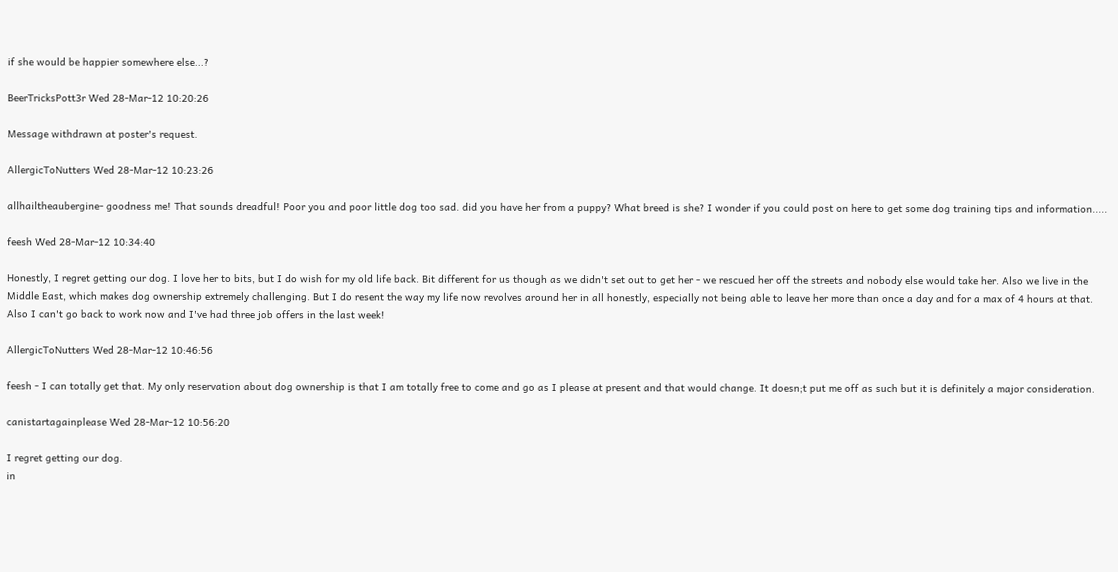if she would be happier somewhere else...?

BeerTricksPott3r Wed 28-Mar-12 10:20:26

Message withdrawn at poster's request.

AllergicToNutters Wed 28-Mar-12 10:23:26

allhailtheaubergine- goodness me! That sounds dreadful! Poor you and poor little dog too sad. did you have her from a puppy? What breed is she? I wonder if you could post on here to get some dog training tips and information.....

feesh Wed 28-Mar-12 10:34:40

Honestly, I regret getting our dog. I love her to bits, but I do wish for my old life back. Bit different for us though as we didn't set out to get her - we rescued her off the streets and nobody else would take her. Also we live in the Middle East, which makes dog ownership extremely challenging. But I do resent the way my life now revolves around her in all honestly, especially not being able to leave her more than once a day and for a max of 4 hours at that. Also I can't go back to work now and I've had three job offers in the last week!

AllergicToNutters Wed 28-Mar-12 10:46:56

feesh - I can totally get that. My only reservation about dog ownership is that I am totally free to come and go as I please at present and that would change. It doesn;t put me off as such but it is definitely a major consideration.

canistartagainplease Wed 28-Mar-12 10:56:20

I regret getting our dog.
in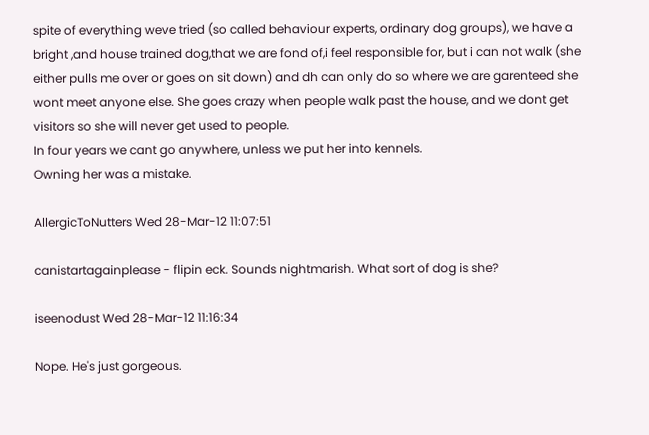spite of everything weve tried (so called behaviour experts, ordinary dog groups), we have a bright ,and house trained dog,that we are fond of,i feel responsible for, but i can not walk (she either pulls me over or goes on sit down) and dh can only do so where we are garenteed she wont meet anyone else. She goes crazy when people walk past the house, and we dont get visitors so she will never get used to people.
In four years we cant go anywhere, unless we put her into kennels.
Owning her was a mistake.

AllergicToNutters Wed 28-Mar-12 11:07:51

canistartagainplease - flipin eck. Sounds nightmarish. What sort of dog is she?

iseenodust Wed 28-Mar-12 11:16:34

Nope. He's just gorgeous.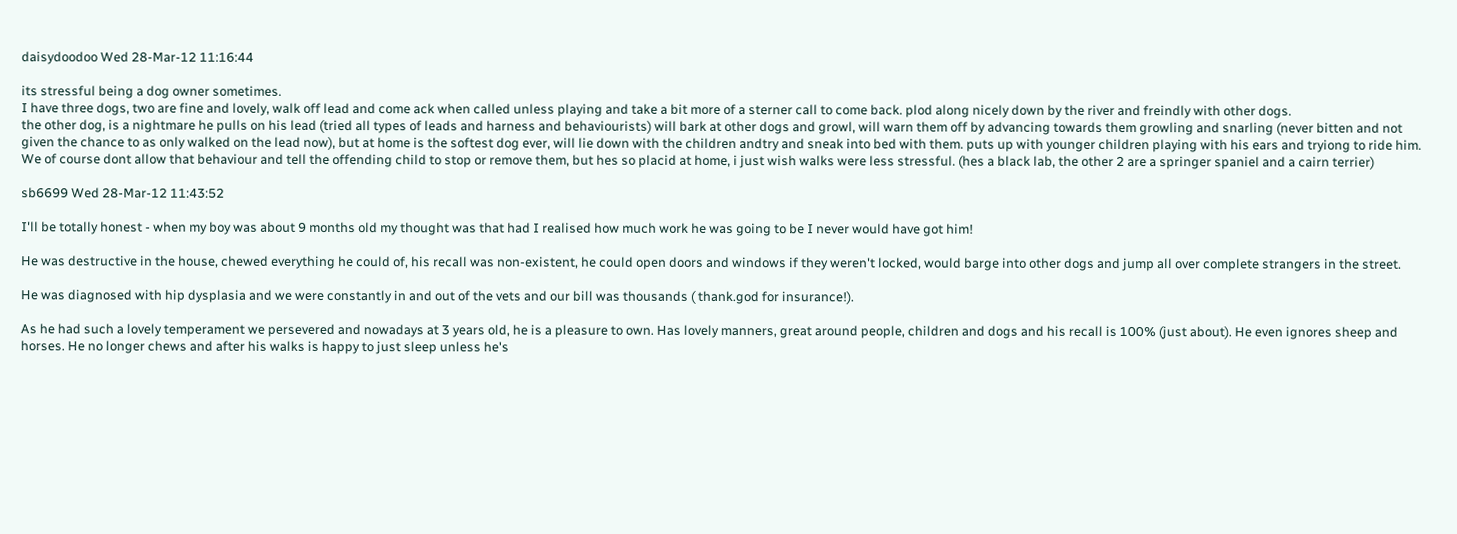daisydoodoo Wed 28-Mar-12 11:16:44

its stressful being a dog owner sometimes.
I have three dogs, two are fine and lovely, walk off lead and come ack when called unless playing and take a bit more of a sterner call to come back. plod along nicely down by the river and freindly with other dogs.
the other dog, is a nightmare he pulls on his lead (tried all types of leads and harness and behaviourists) will bark at other dogs and growl, will warn them off by advancing towards them growling and snarling (never bitten and not given the chance to as only walked on the lead now), but at home is the softest dog ever, will lie down with the children andtry and sneak into bed with them. puts up with younger children playing with his ears and tryiong to ride him. We of course dont allow that behaviour and tell the offending child to stop or remove them, but hes so placid at home, i just wish walks were less stressful. (hes a black lab, the other 2 are a springer spaniel and a cairn terrier)

sb6699 Wed 28-Mar-12 11:43:52

I'll be totally honest - when my boy was about 9 months old my thought was that had I realised how much work he was going to be I never would have got him!

He was destructive in the house, chewed everything he could of, his recall was non-existent, he could open doors and windows if they weren't locked, would barge into other dogs and jump all over complete strangers in the street.

He was diagnosed with hip dysplasia and we were constantly in and out of the vets and our bill was thousands ( thank.god for insurance!).

As he had such a lovely temperament we persevered and nowadays at 3 years old, he is a pleasure to own. Has lovely manners, great around people, children and dogs and his recall is 100% (just about). He even ignores sheep and horses. He no longer chews and after his walks is happy to just sleep unless he's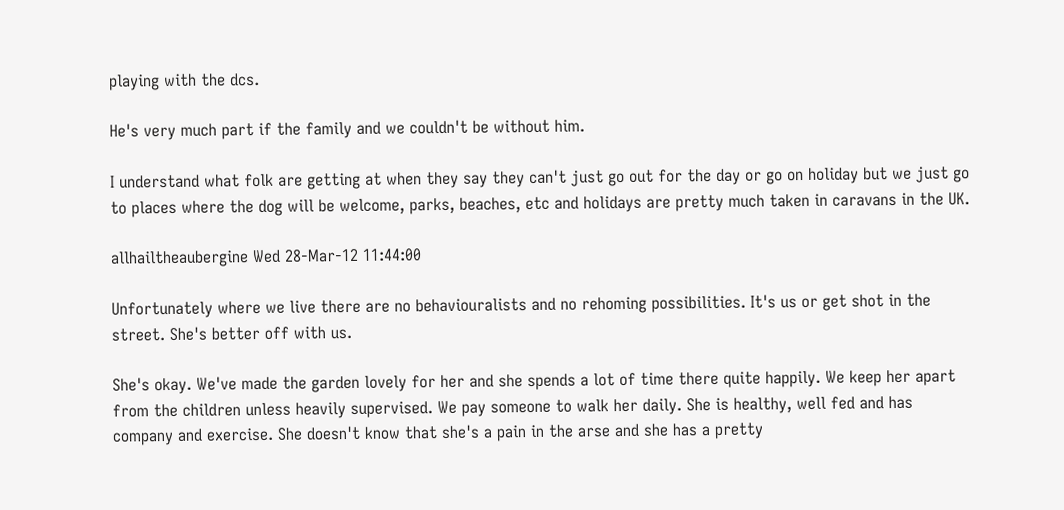playing with the dcs.

He's very much part if the family and we couldn't be without him.

I understand what folk are getting at when they say they can't just go out for the day or go on holiday but we just go to places where the dog will be welcome, parks, beaches, etc and holidays are pretty much taken in caravans in the UK.

allhailtheaubergine Wed 28-Mar-12 11:44:00

Unfortunately where we live there are no behaviouralists and no rehoming possibilities. It's us or get shot in the street. She's better off with us.

She's okay. We've made the garden lovely for her and she spends a lot of time there quite happily. We keep her apart from the children unless heavily supervised. We pay someone to walk her daily. She is healthy, well fed and has company and exercise. She doesn't know that she's a pain in the arse and she has a pretty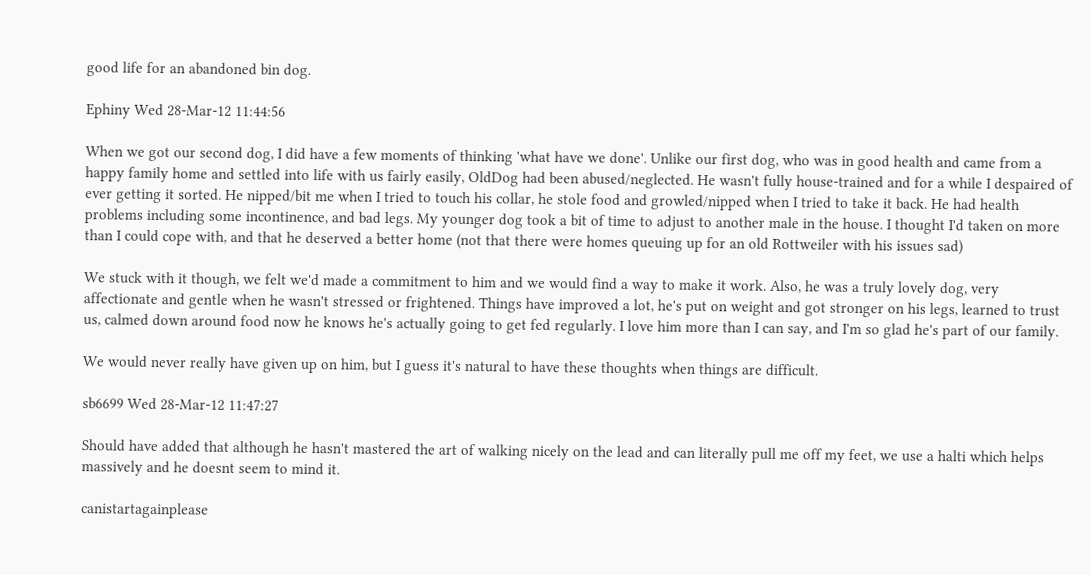good life for an abandoned bin dog.

Ephiny Wed 28-Mar-12 11:44:56

When we got our second dog, I did have a few moments of thinking 'what have we done'. Unlike our first dog, who was in good health and came from a happy family home and settled into life with us fairly easily, OldDog had been abused/neglected. He wasn't fully house-trained and for a while I despaired of ever getting it sorted. He nipped/bit me when I tried to touch his collar, he stole food and growled/nipped when I tried to take it back. He had health problems including some incontinence, and bad legs. My younger dog took a bit of time to adjust to another male in the house. I thought I'd taken on more than I could cope with, and that he deserved a better home (not that there were homes queuing up for an old Rottweiler with his issues sad)

We stuck with it though, we felt we'd made a commitment to him and we would find a way to make it work. Also, he was a truly lovely dog, very affectionate and gentle when he wasn't stressed or frightened. Things have improved a lot, he's put on weight and got stronger on his legs, learned to trust us, calmed down around food now he knows he's actually going to get fed regularly. I love him more than I can say, and I'm so glad he's part of our family.

We would never really have given up on him, but I guess it's natural to have these thoughts when things are difficult.

sb6699 Wed 28-Mar-12 11:47:27

Should have added that although he hasn't mastered the art of walking nicely on the lead and can literally pull me off my feet, we use a halti which helps massively and he doesnt seem to mind it.

canistartagainplease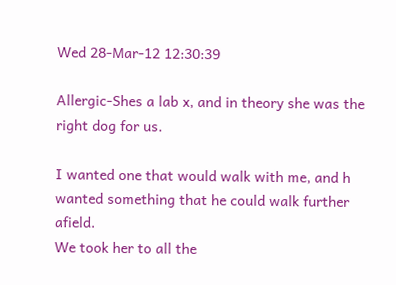Wed 28-Mar-12 12:30:39

Allergic-Shes a lab x, and in theory she was the right dog for us.

I wanted one that would walk with me, and h wanted something that he could walk further afield.
We took her to all the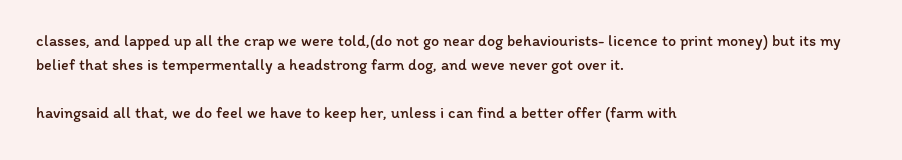classes, and lapped up all the crap we were told,(do not go near dog behaviourists- licence to print money) but its my belief that shes is tempermentally a headstrong farm dog, and weve never got over it.

havingsaid all that, we do feel we have to keep her, unless i can find a better offer (farm with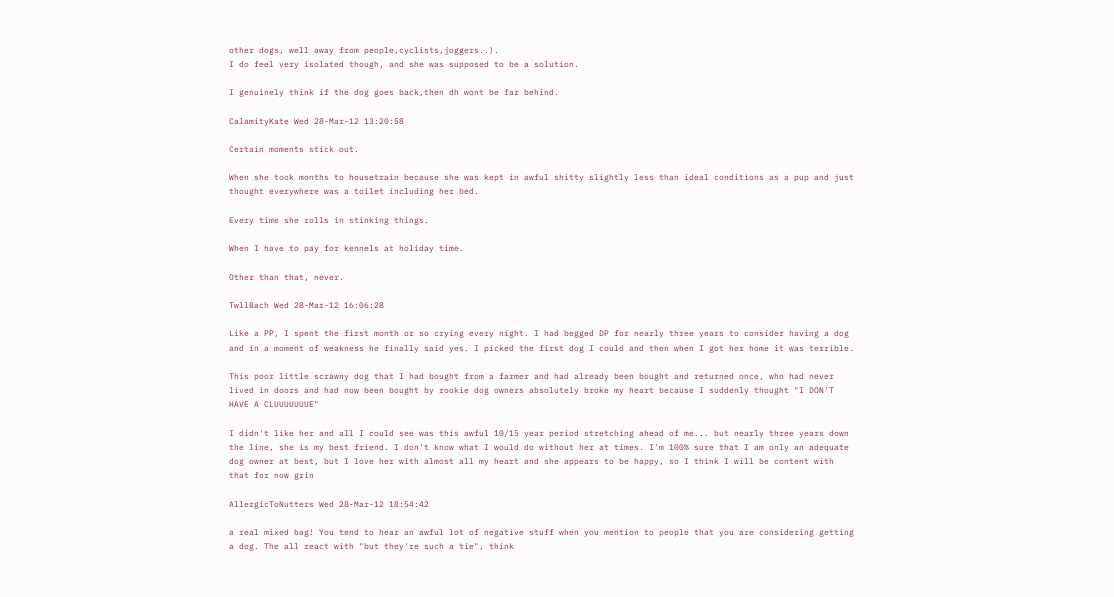other dogs, well away from people,cyclists,joggers..).
I do feel very isolated though, and she was supposed to be a solution.

I genuinely think if the dog goes back,then dh wont be far behind.

CalamityKate Wed 28-Mar-12 13:20:58

Certain moments stick out.

When she took months to housetrain because she was kept in awful shitty slightly less than ideal conditions as a pup and just thought everywhere was a toilet including her bed.

Every time she rolls in stinking things.

When I have to pay for kennels at holiday time.

Other than that, never.

TwllBach Wed 28-Mar-12 16:06:28

Like a PP, I spent the first month or so crying every night. I had begged DP for nearly three years to consider having a dog and in a moment of weakness he finally said yes. I picked the first dog I could and then when I got her home it was terrible.

This poor little scrawny dog that I had bought from a farmer and had already been bought and returned once, who had never lived in doors and had now been bought by rookie dog owners absolutely broke my heart because I suddenly thought "I DON'T HAVE A CLUUUUUUUE"

I didn't like her and all I could see was this awful 10/15 year period stretching ahead of me... but nearly three years down the line, she is my best friend. I don't know what I would do without her at times. I'm 100% sure that I am only an adequate dog owner at best, but I love her with almost all my heart and she appears to be happy, so I think I will be content with that for now grin

AllergicToNutters Wed 28-Mar-12 18:54:42

a real mixed bag! You tend to hear an awful lot of negative stuff when you mention to people that you are considering getting a dog. The all react with "but they're such a tie", think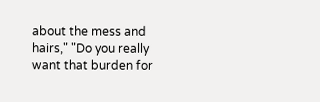about the mess and hairs," "Do you really want that burden for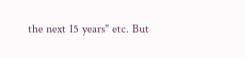the next 15 years" etc. But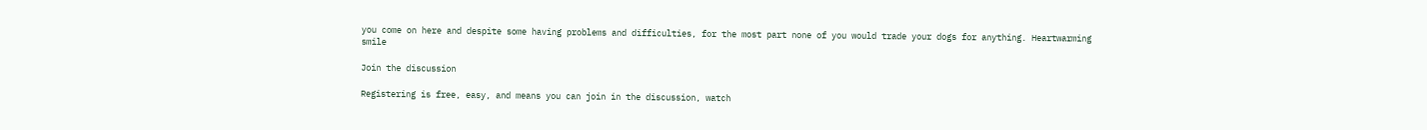you come on here and despite some having problems and difficulties, for the most part none of you would trade your dogs for anything. Heartwarming smile

Join the discussion

Registering is free, easy, and means you can join in the discussion, watch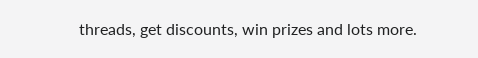threads, get discounts, win prizes and lots more.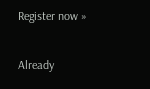Register now »

Already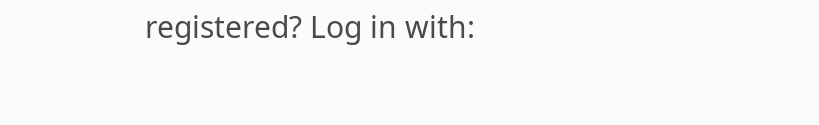registered? Log in with: